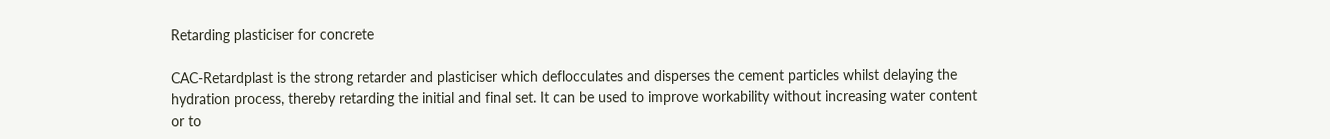Retarding plasticiser for concrete

CAC-Retardplast is the strong retarder and plasticiser which deflocculates and disperses the cement particles whilst delaying the hydration process, thereby retarding the initial and final set. It can be used to improve workability without increasing water content or to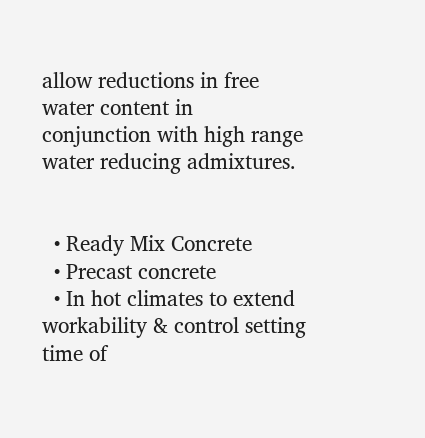allow reductions in free water content in conjunction with high range water reducing admixtures.


  • Ready Mix Concrete
  • Precast concrete
  • In hot climates to extend workability & control setting time of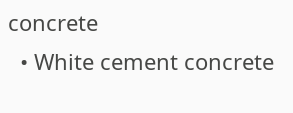concrete
  • White cement concrete